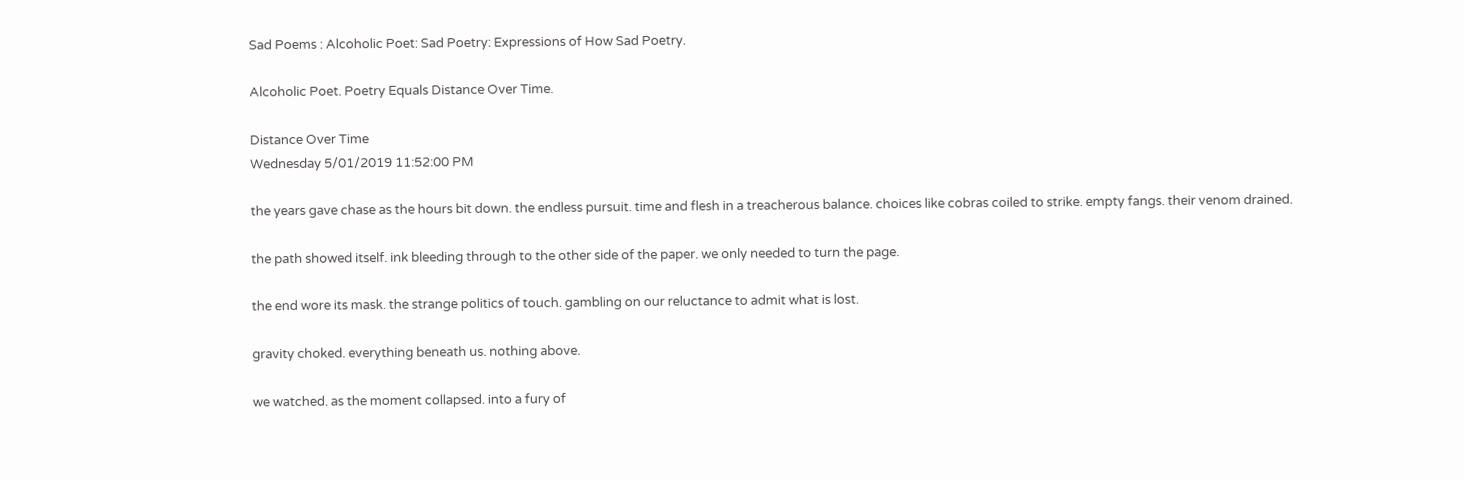Sad Poems : Alcoholic Poet: Sad Poetry: Expressions of How Sad Poetry.

Alcoholic Poet. Poetry Equals Distance Over Time.

Distance Over Time
Wednesday 5/01/2019 11:52:00 PM

the years gave chase as the hours bit down. the endless pursuit. time and flesh in a treacherous balance. choices like cobras coiled to strike. empty fangs. their venom drained.

the path showed itself. ink bleeding through to the other side of the paper. we only needed to turn the page.

the end wore its mask. the strange politics of touch. gambling on our reluctance to admit what is lost.

gravity choked. everything beneath us. nothing above.

we watched. as the moment collapsed. into a fury of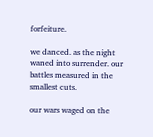forfeiture.

we danced. as the night waned into surrender. our battles measured in the smallest cuts.

our wars waged on the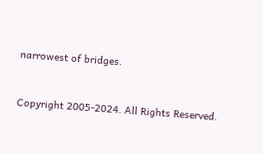narrowest of bridges.


Copyright 2005-2024. All Rights Reserved.